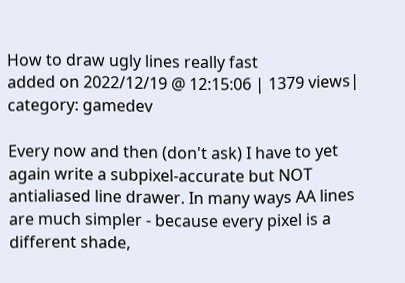How to draw ugly lines really fast
added on 2022/12/19 @ 12:15:06 | 1379 views| category: gamedev

Every now and then (don't ask) I have to yet again write a subpixel-accurate but NOT antialiased line drawer. In many ways AA lines are much simpler - because every pixel is a different shade,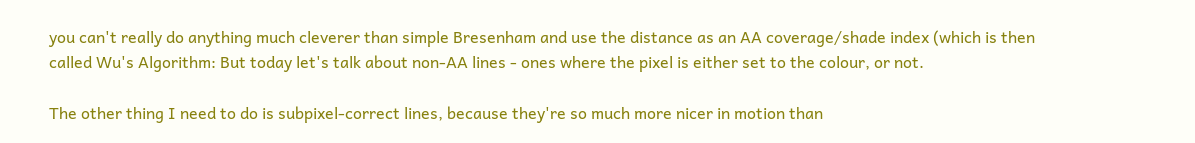you can't really do anything much cleverer than simple Bresenham and use the distance as an AA coverage/shade index (which is then called Wu's Algorithm: But today let's talk about non-AA lines - ones where the pixel is either set to the colour, or not.

The other thing I need to do is subpixel-correct lines, because they're so much more nicer in motion than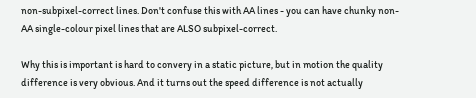non-subpixel-correct lines. Don't confuse this with AA lines - you can have chunky non-AA single-colour pixel lines that are ALSO subpixel-correct.

Why this is important is hard to convery in a static picture, but in motion the quality difference is very obvious. And it turns out the speed difference is not actually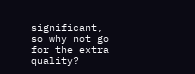significant, so why not go for the extra quality?